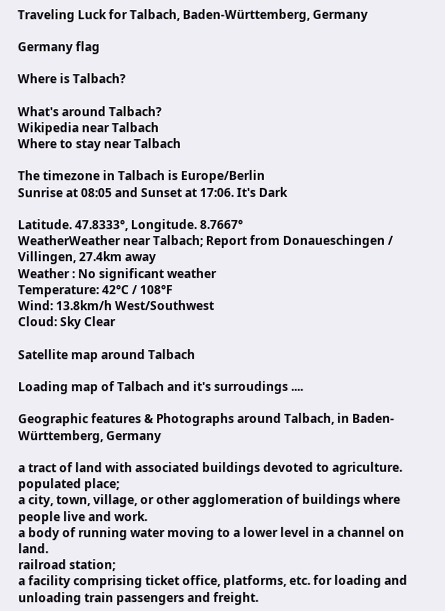Traveling Luck for Talbach, Baden-Württemberg, Germany

Germany flag

Where is Talbach?

What's around Talbach?
Wikipedia near Talbach
Where to stay near Talbach

The timezone in Talbach is Europe/Berlin
Sunrise at 08:05 and Sunset at 17:06. It's Dark

Latitude. 47.8333°, Longitude. 8.7667°
WeatherWeather near Talbach; Report from Donaueschingen / Villingen, 27.4km away
Weather : No significant weather
Temperature: 42°C / 108°F
Wind: 13.8km/h West/Southwest
Cloud: Sky Clear

Satellite map around Talbach

Loading map of Talbach and it's surroudings ....

Geographic features & Photographs around Talbach, in Baden-Württemberg, Germany

a tract of land with associated buildings devoted to agriculture.
populated place;
a city, town, village, or other agglomeration of buildings where people live and work.
a body of running water moving to a lower level in a channel on land.
railroad station;
a facility comprising ticket office, platforms, etc. for loading and unloading train passengers and freight.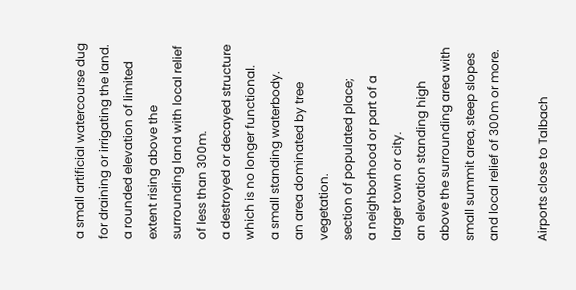a small artificial watercourse dug for draining or irrigating the land.
a rounded elevation of limited extent rising above the surrounding land with local relief of less than 300m.
a destroyed or decayed structure which is no longer functional.
a small standing waterbody.
an area dominated by tree vegetation.
section of populated place;
a neighborhood or part of a larger town or city.
an elevation standing high above the surrounding area with small summit area, steep slopes and local relief of 300m or more.

Airports close to Talbach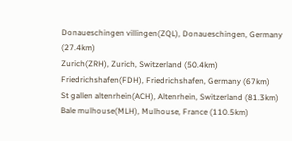Donaueschingen villingen(ZQL), Donaueschingen, Germany (27.4km)
Zurich(ZRH), Zurich, Switzerland (50.4km)
Friedrichshafen(FDH), Friedrichshafen, Germany (67km)
St gallen altenrhein(ACH), Altenrhein, Switzerland (81.3km)
Bale mulhouse(MLH), Mulhouse, France (110.5km)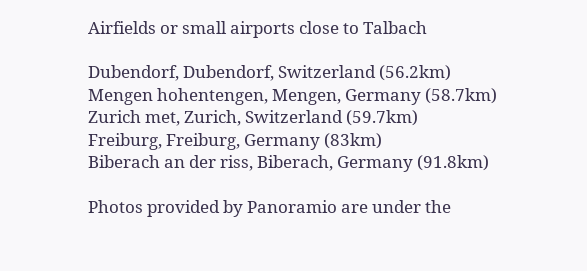Airfields or small airports close to Talbach

Dubendorf, Dubendorf, Switzerland (56.2km)
Mengen hohentengen, Mengen, Germany (58.7km)
Zurich met, Zurich, Switzerland (59.7km)
Freiburg, Freiburg, Germany (83km)
Biberach an der riss, Biberach, Germany (91.8km)

Photos provided by Panoramio are under the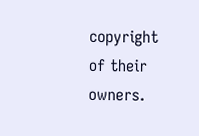copyright of their owners.